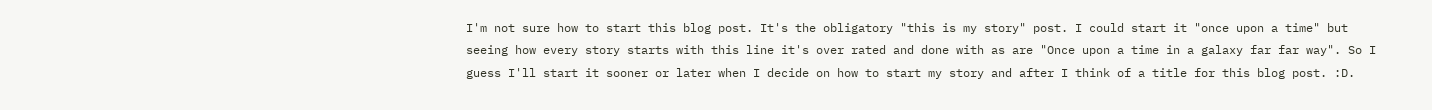I'm not sure how to start this blog post. It's the obligatory "this is my story" post. I could start it "once upon a time" but seeing how every story starts with this line it's over rated and done with as are "Once upon a time in a galaxy far far way". So I guess I'll start it sooner or later when I decide on how to start my story and after I think of a title for this blog post. :D.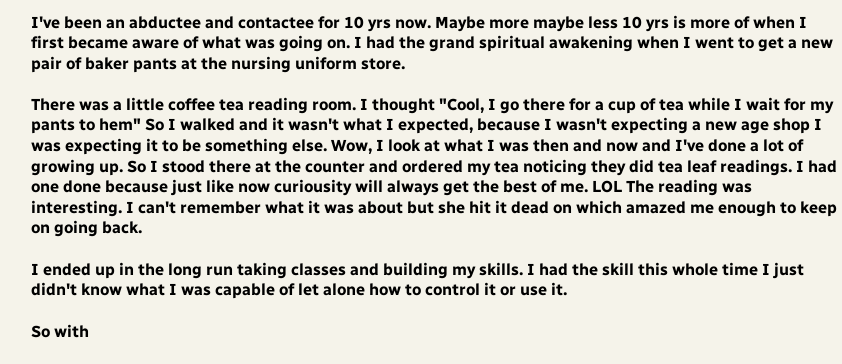I've been an abductee and contactee for 10 yrs now. Maybe more maybe less 10 yrs is more of when I first became aware of what was going on. I had the grand spiritual awakening when I went to get a new pair of baker pants at the nursing uniform store.

There was a little coffee tea reading room. I thought "Cool, I go there for a cup of tea while I wait for my pants to hem" So I walked and it wasn't what I expected, because I wasn't expecting a new age shop I was expecting it to be something else. Wow, I look at what I was then and now and I've done a lot of growing up. So I stood there at the counter and ordered my tea noticing they did tea leaf readings. I had one done because just like now curiousity will always get the best of me. LOL The reading was interesting. I can't remember what it was about but she hit it dead on which amazed me enough to keep on going back.

I ended up in the long run taking classes and building my skills. I had the skill this whole time I just didn't know what I was capable of let alone how to control it or use it.

So with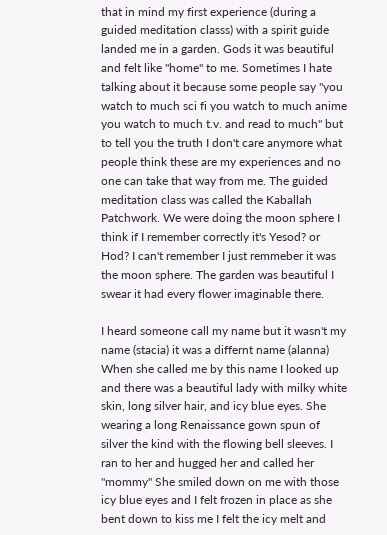that in mind my first experience (during a guided meditation classs) with a spirit guide landed me in a garden. Gods it was beautiful and felt like "home" to me. Sometimes I hate talking about it because some people say "you watch to much sci fi you watch to much anime you watch to much t.v. and read to much" but to tell you the truth I don't care anymore what people think these are my experiences and no one can take that way from me. The guided meditation class was called the Kaballah Patchwork. We were doing the moon sphere I think if I remember correctly it's Yesod? or Hod? I can't remember I just remmeber it was the moon sphere. The garden was beautiful I swear it had every flower imaginable there.

I heard someone call my name but it wasn't my name (stacia) it was a differnt name (alanna) When she called me by this name I looked up and there was a beautiful lady with milky white skin, long silver hair, and icy blue eyes. She wearing a long Renaissance gown spun of silver the kind with the flowing bell sleeves. I ran to her and hugged her and called her "mommy" She smiled down on me with those icy blue eyes and I felt frozen in place as she bent down to kiss me I felt the icy melt and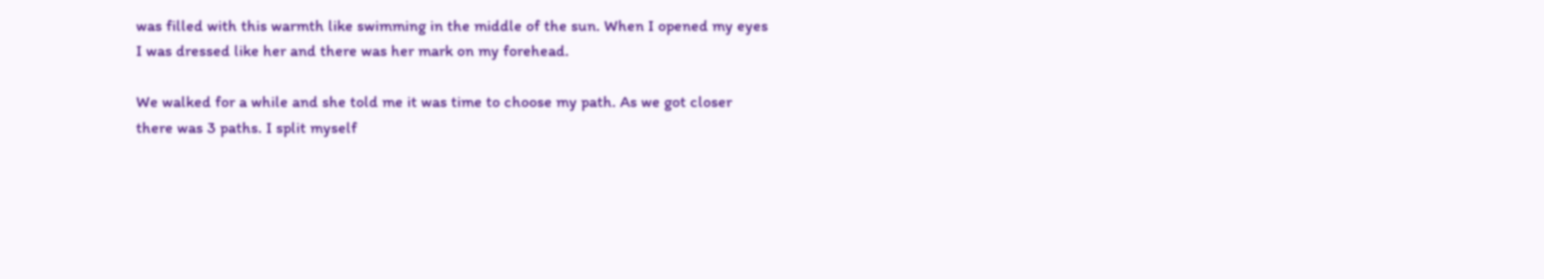was filled with this warmth like swimming in the middle of the sun. When I opened my eyes I was dressed like her and there was her mark on my forehead.

We walked for a while and she told me it was time to choose my path. As we got closer there was 3 paths. I split myself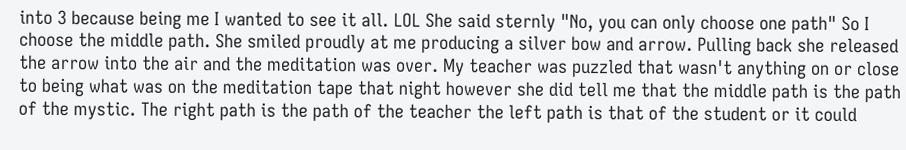into 3 because being me I wanted to see it all. LOL She said sternly "No, you can only choose one path" So I choose the middle path. She smiled proudly at me producing a silver bow and arrow. Pulling back she released the arrow into the air and the meditation was over. My teacher was puzzled that wasn't anything on or close to being what was on the meditation tape that night however she did tell me that the middle path is the path of the mystic. The right path is the path of the teacher the left path is that of the student or it could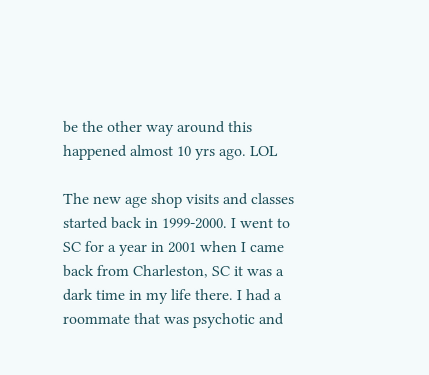be the other way around this happened almost 10 yrs ago. LOL

The new age shop visits and classes started back in 1999-2000. I went to SC for a year in 2001 when I came back from Charleston, SC it was a dark time in my life there. I had a roommate that was psychotic and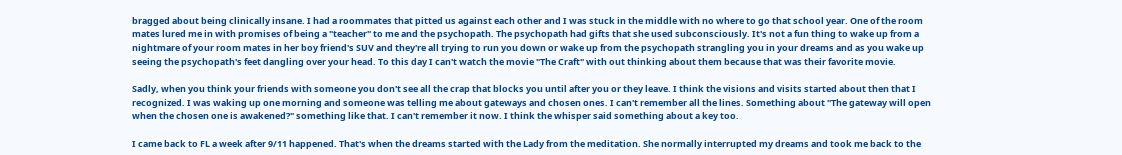bragged about being clinically insane. I had a roommates that pitted us against each other and I was stuck in the middle with no where to go that school year. One of the room mates lured me in with promises of being a "teacher" to me and the psychopath. The psychopath had gifts that she used subconsciously. It's not a fun thing to wake up from a nightmare of your room mates in her boy friend's SUV and they're all trying to run you down or wake up from the psychopath strangling you in your dreams and as you wake up seeing the psychopath's feet dangling over your head. To this day I can't watch the movie "The Craft" with out thinking about them because that was their favorite movie.

Sadly, when you think your friends with someone you don't see all the crap that blocks you until after you or they leave. I think the visions and visits started about then that I recognized. I was waking up one morning and someone was telling me about gateways and chosen ones. I can't remember all the lines. Something about "The gateway will open when the chosen one is awakened?" something like that. I can't remember it now. I think the whisper said something about a key too.

I came back to FL a week after 9/11 happened. That's when the dreams started with the Lady from the meditation. She normally interrupted my dreams and took me back to the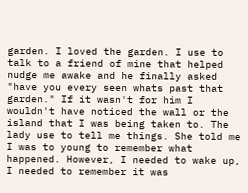garden. I loved the garden. I use to talk to a friend of mine that helped nudge me awake and he finally asked "have you every seen whats past that garden." If it wasn't for him I wouldn't have noticed the wall or the island that I was being taken to. The lady use to tell me things. She told me I was to young to remember what happened. However, I needed to wake up, I needed to remember it was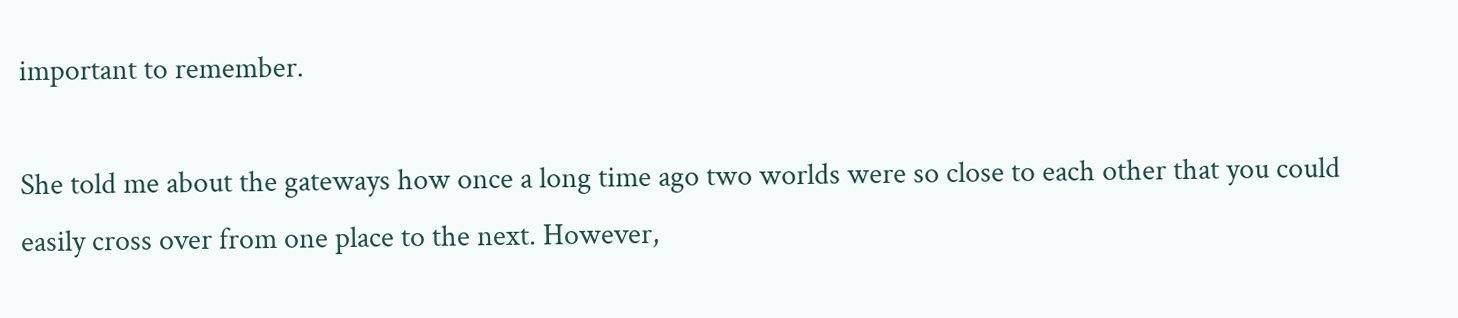important to remember.

She told me about the gateways how once a long time ago two worlds were so close to each other that you could easily cross over from one place to the next. However,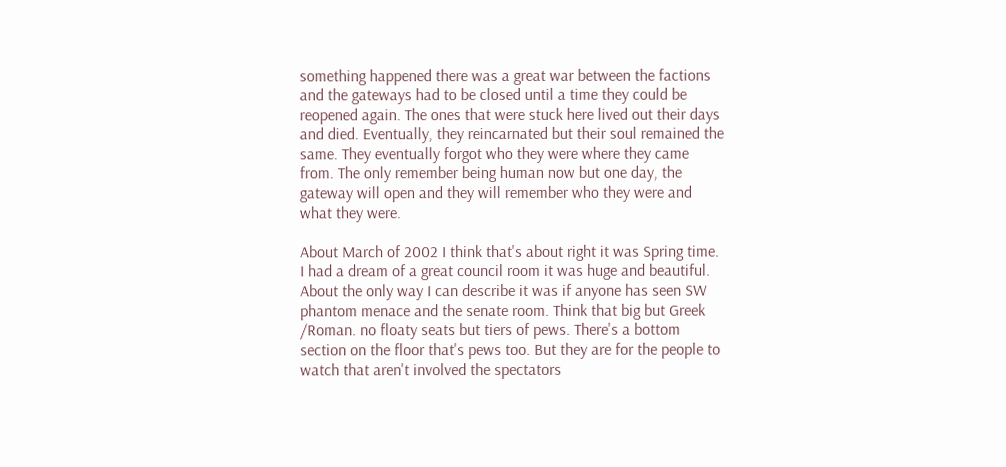something happened there was a great war between the factions and the gateways had to be closed until a time they could be reopened again. The ones that were stuck here lived out their days and died. Eventually, they reincarnated but their soul remained the same. They eventually forgot who they were where they came from. The only remember being human now but one day, the gateway will open and they will remember who they were and what they were.

About March of 2002 I think that's about right it was Spring time. I had a dream of a great council room it was huge and beautiful. About the only way I can describe it was if anyone has seen SW phantom menace and the senate room. Think that big but Greek /Roman. no floaty seats but tiers of pews. There's a bottom section on the floor that's pews too. But they are for the people to watch that aren't involved the spectators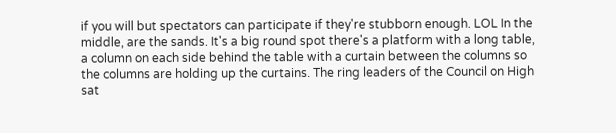if you will but spectators can participate if they're stubborn enough. LOL In the middle, are the sands. It's a big round spot there's a platform with a long table, a column on each side behind the table with a curtain between the columns so the columns are holding up the curtains. The ring leaders of the Council on High sat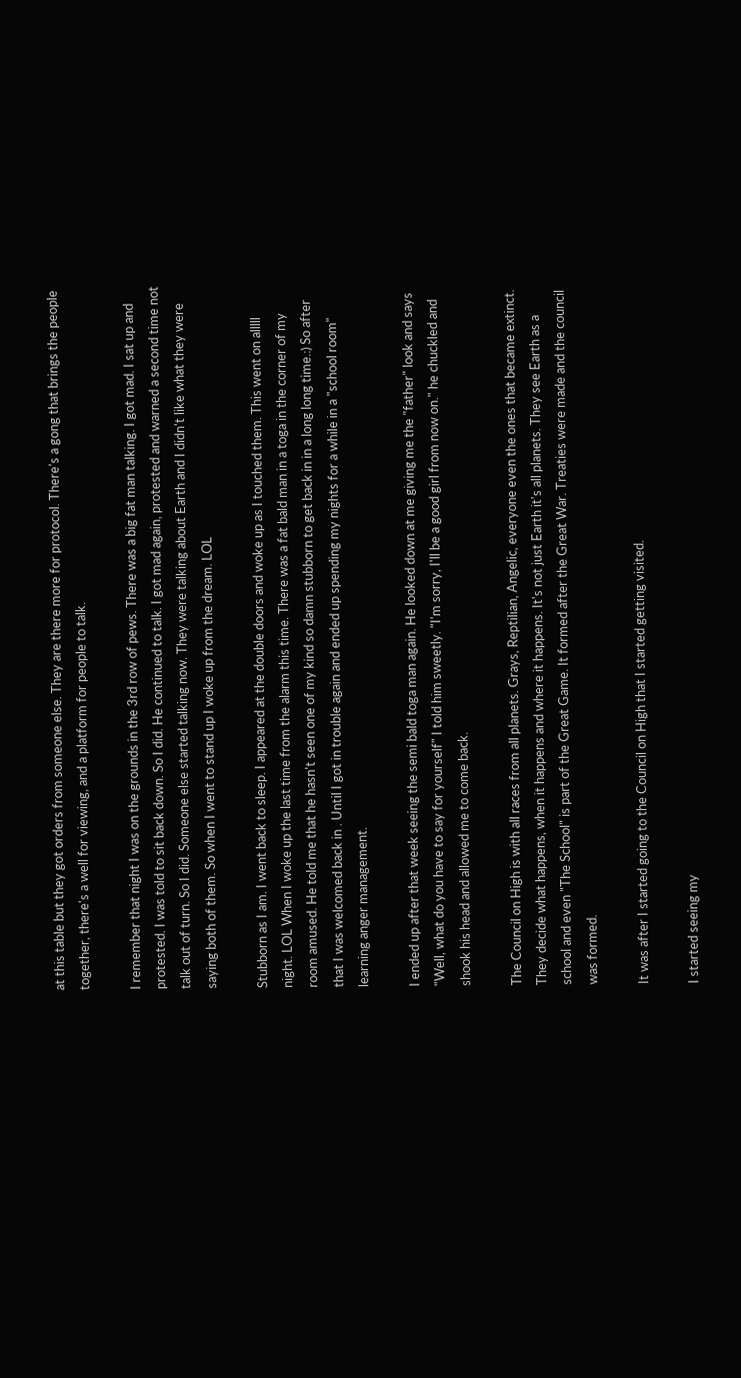at this table but they got orders from someone else. They are there more for protocol. There's a gong that brings the people together, there's a well for viewing, and a platform for people to talk.

I remember that night I was on the grounds in the 3rd row of pews. There was a big fat man talking. I got mad. I sat up and protested. I was told to sit back down. So I did. He continued to talk. I got mad again, protested and warned a second time not talk out of turn. So I did. Someone else started talking now. They were talking about Earth and I didn't like what they were saying both of them. So when I went to stand up I woke up from the dream. LOL

Stubborn as I am. I went back to sleep. I appeared at the double doors and woke up as I touched them. This went on alllll night. LOL When I woke up the last time from the alarm this time. There was a fat bald man in a toga in the corner of my room amused. He told me that he hasn't seen one of my kind so damn stubborn to get back in in a long long time.:) So after that I was welcomed back in . Until I got in trouble again and ended up spending my nights for a while in a "school room" learning anger management.

I ended up after that week seeing the semi bald toga man again. He looked down at me giving me the "father" look and says "Well, what do you have to say for yourself" I told him sweetly. "I'm sorry, I'll be a good girl from now on." he chuckled and shook his head and allowed me to come back.

The Council on High is with all races from all planets. Grays, Reptilian, Angelic, everyone even the ones that became extinct. They decide what happens, when it happens and where it happens. It's not just Earth it's all planets. They see Earth as a school and even "The School" is part of the Great Game. It formed after the Great War. Treaties were made and the council was formed.

It was after I started going to the Council on High that I started getting visited.

I started seeing my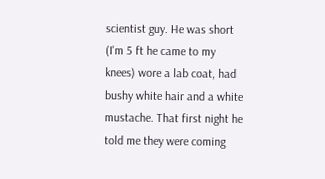scientist guy. He was short (I'm 5 ft he came to my knees) wore a lab coat, had bushy white hair and a white mustache. That first night he told me they were coming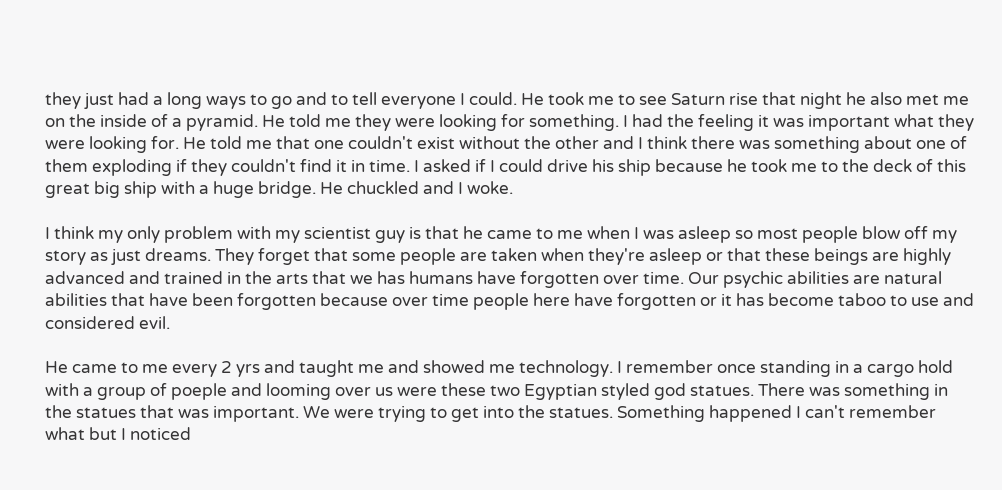they just had a long ways to go and to tell everyone I could. He took me to see Saturn rise that night he also met me on the inside of a pyramid. He told me they were looking for something. I had the feeling it was important what they were looking for. He told me that one couldn't exist without the other and I think there was something about one of them exploding if they couldn't find it in time. I asked if I could drive his ship because he took me to the deck of this great big ship with a huge bridge. He chuckled and I woke.

I think my only problem with my scientist guy is that he came to me when I was asleep so most people blow off my story as just dreams. They forget that some people are taken when they're asleep or that these beings are highly advanced and trained in the arts that we has humans have forgotten over time. Our psychic abilities are natural abilities that have been forgotten because over time people here have forgotten or it has become taboo to use and considered evil.

He came to me every 2 yrs and taught me and showed me technology. I remember once standing in a cargo hold with a group of poeple and looming over us were these two Egyptian styled god statues. There was something in the statues that was important. We were trying to get into the statues. Something happened I can't remember what but I noticed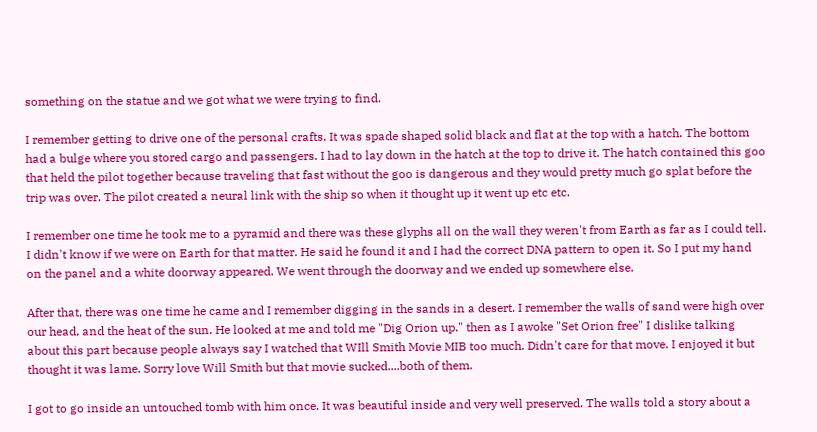something on the statue and we got what we were trying to find.

I remember getting to drive one of the personal crafts. It was spade shaped solid black and flat at the top with a hatch. The bottom had a bulge where you stored cargo and passengers. I had to lay down in the hatch at the top to drive it. The hatch contained this goo that held the pilot together because traveling that fast without the goo is dangerous and they would pretty much go splat before the trip was over. The pilot created a neural link with the ship so when it thought up it went up etc etc.

I remember one time he took me to a pyramid and there was these glyphs all on the wall they weren't from Earth as far as I could tell. I didn't know if we were on Earth for that matter. He said he found it and I had the correct DNA pattern to open it. So I put my hand on the panel and a white doorway appeared. We went through the doorway and we ended up somewhere else.

After that, there was one time he came and I remember digging in the sands in a desert. I remember the walls of sand were high over our head, and the heat of the sun. He looked at me and told me "Dig Orion up." then as I awoke "Set Orion free" I dislike talking about this part because people always say I watched that WIll Smith Movie MIB too much. Didn't care for that move. I enjoyed it but thought it was lame. Sorry love Will Smith but that movie sucked....both of them.

I got to go inside an untouched tomb with him once. It was beautiful inside and very well preserved. The walls told a story about a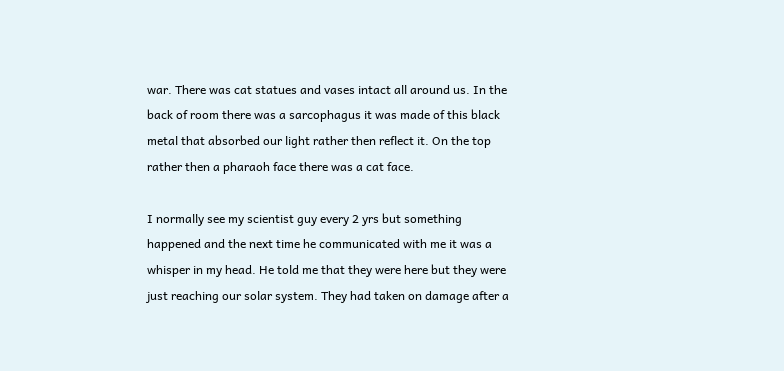war. There was cat statues and vases intact all around us. In the back of room there was a sarcophagus it was made of this black metal that absorbed our light rather then reflect it. On the top rather then a pharaoh face there was a cat face.

I normally see my scientist guy every 2 yrs but something happened and the next time he communicated with me it was a whisper in my head. He told me that they were here but they were just reaching our solar system. They had taken on damage after a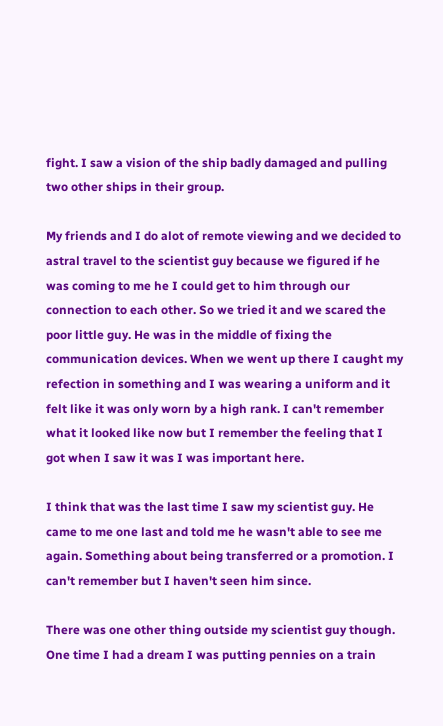fight. I saw a vision of the ship badly damaged and pulling two other ships in their group.

My friends and I do alot of remote viewing and we decided to astral travel to the scientist guy because we figured if he was coming to me he I could get to him through our connection to each other. So we tried it and we scared the poor little guy. He was in the middle of fixing the communication devices. When we went up there I caught my refection in something and I was wearing a uniform and it felt like it was only worn by a high rank. I can't remember what it looked like now but I remember the feeling that I got when I saw it was I was important here.

I think that was the last time I saw my scientist guy. He came to me one last and told me he wasn't able to see me again. Something about being transferred or a promotion. I can't remember but I haven't seen him since.

There was one other thing outside my scientist guy though. One time I had a dream I was putting pennies on a train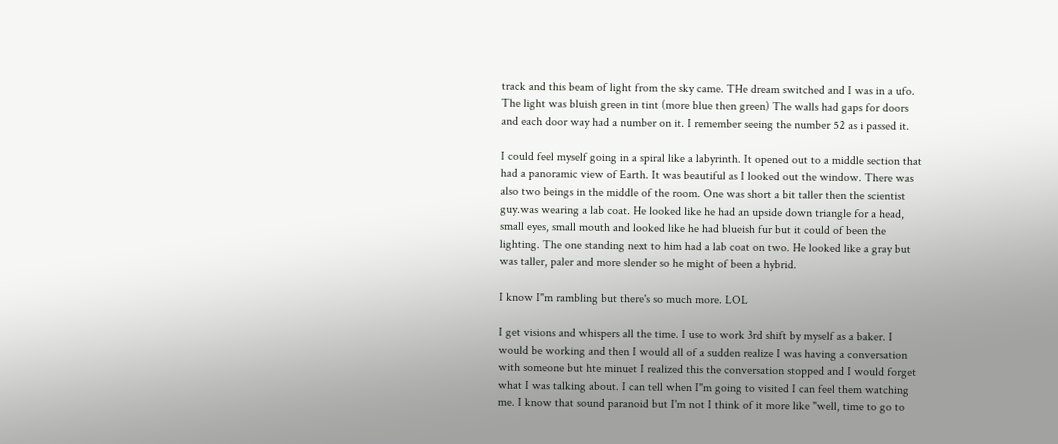track and this beam of light from the sky came. THe dream switched and I was in a ufo. The light was bluish green in tint (more blue then green) The walls had gaps for doors and each door way had a number on it. I remember seeing the number 52 as i passed it.

I could feel myself going in a spiral like a labyrinth. It opened out to a middle section that had a panoramic view of Earth. It was beautiful as I looked out the window. There was also two beings in the middle of the room. One was short a bit taller then the scientist guy.was wearing a lab coat. He looked like he had an upside down triangle for a head, small eyes, small mouth and looked like he had blueish fur but it could of been the lighting. The one standing next to him had a lab coat on two. He looked like a gray but was taller, paler and more slender so he might of been a hybrid.

I know I"m rambling but there's so much more. LOL

I get visions and whispers all the time. I use to work 3rd shift by myself as a baker. I would be working and then I would all of a sudden realize I was having a conversation with someone but hte minuet I realized this the conversation stopped and I would forget what I was talking about. I can tell when I"m going to visited I can feel them watching me. I know that sound paranoid but I'm not I think of it more like "well, time to go to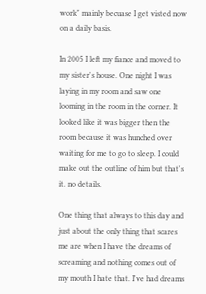work" mainly becuase I get visted now on a daily basis.

In 2005 I left my fiance and moved to my sister's house. One night I was laying in my room and saw one looming in the room in the corner. It looked like it was bigger then the room because it was hunched over waiting for me to go to sleep. I could make out the outline of him but that's it. no details.

One thing that always to this day and just about the only thing that scares me are when I have the dreams of screaming and nothing comes out of my mouth I hate that. I've had dreams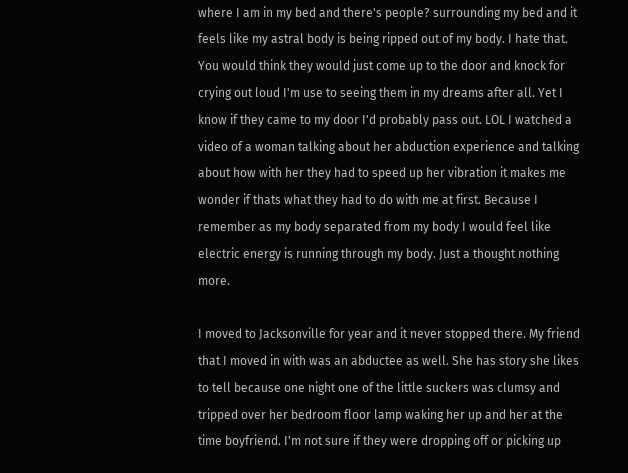where I am in my bed and there's people? surrounding my bed and it feels like my astral body is being ripped out of my body. I hate that. You would think they would just come up to the door and knock for crying out loud I'm use to seeing them in my dreams after all. Yet I know if they came to my door I'd probably pass out. LOL I watched a video of a woman talking about her abduction experience and talking about how with her they had to speed up her vibration it makes me wonder if thats what they had to do with me at first. Because I remember as my body separated from my body I would feel like electric energy is running through my body. Just a thought nothing more.

I moved to Jacksonville for year and it never stopped there. My friend that I moved in with was an abductee as well. She has story she likes to tell because one night one of the little suckers was clumsy and tripped over her bedroom floor lamp waking her up and her at the time boyfriend. I'm not sure if they were dropping off or picking up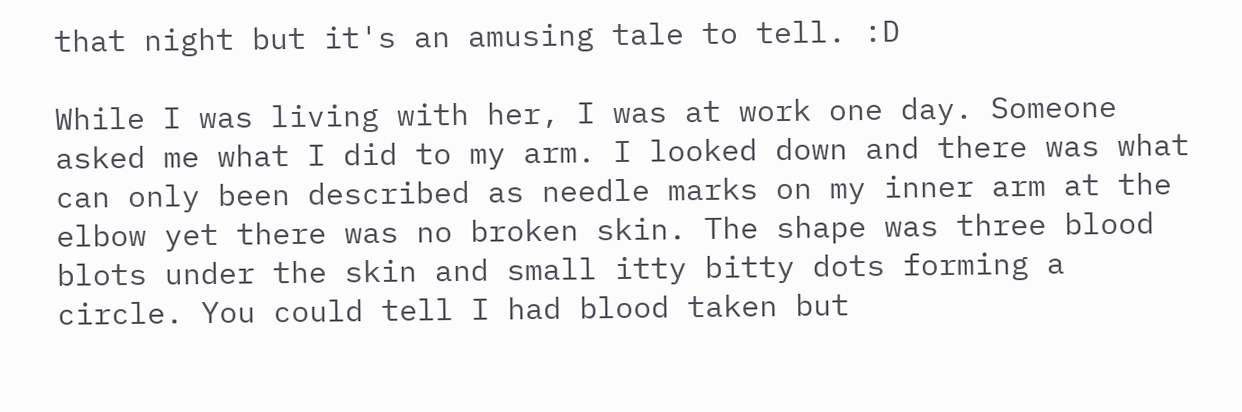that night but it's an amusing tale to tell. :D

While I was living with her, I was at work one day. Someone asked me what I did to my arm. I looked down and there was what can only been described as needle marks on my inner arm at the elbow yet there was no broken skin. The shape was three blood blots under the skin and small itty bitty dots forming a circle. You could tell I had blood taken but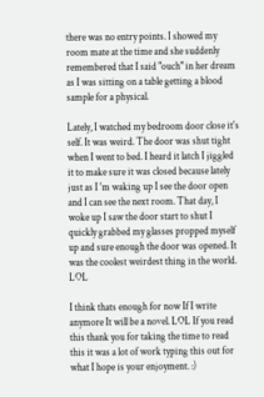there was no entry points. I showed my room mate at the time and she suddenly remembered that I said "ouch" in her dream as I was sitting on a table getting a blood sample for a physical.

Lately, I watched my bedroom door close it's self. It was weird. The door was shut tight when I went to bed. I heard it latch I jiggled it to make sure it was closed because lately just as I 'm waking up I see the door open and I can see the next room. That day, I woke up I saw the door start to shut I quickly grabbed my glasses propped myself up and sure enough the door was opened. It was the coolest weirdest thing in the world. LOL

I think thats enough for now If I write anymore It will be a novel. LOL If you read this thank you for taking the time to read this it was a lot of work typing this out for what I hope is your enjoyment. :)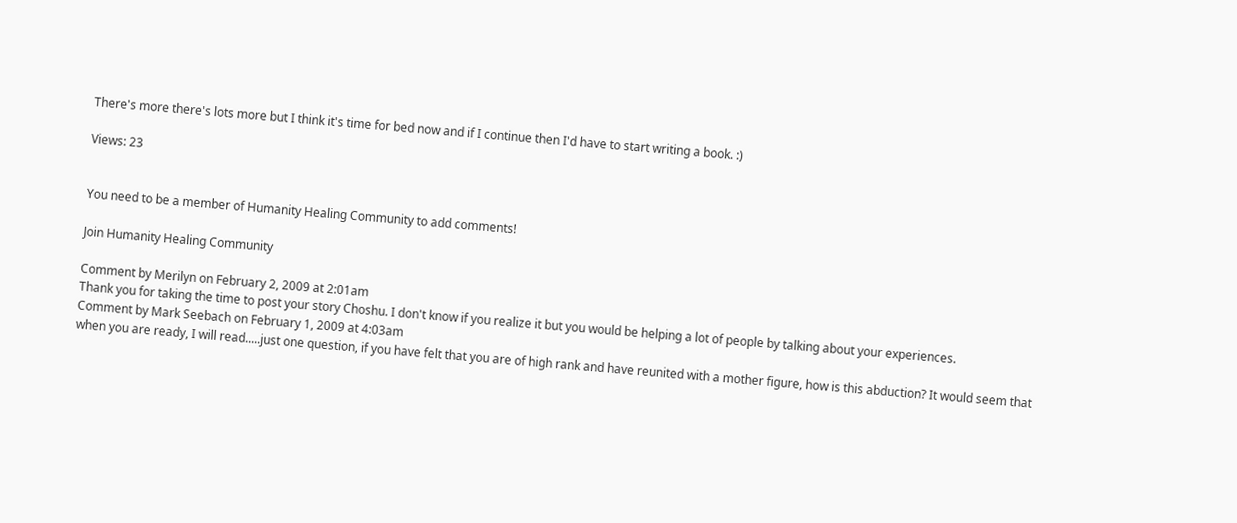There's more there's lots more but I think it's time for bed now and if I continue then I'd have to start writing a book. :)

Views: 23


You need to be a member of Humanity Healing Community to add comments!

Join Humanity Healing Community

Comment by Merilyn on February 2, 2009 at 2:01am
Thank you for taking the time to post your story Choshu. I don't know if you realize it but you would be helping a lot of people by talking about your experiences.
Comment by Mark Seebach on February 1, 2009 at 4:03am
when you are ready, I will read.....just one question, if you have felt that you are of high rank and have reunited with a mother figure, how is this abduction? It would seem that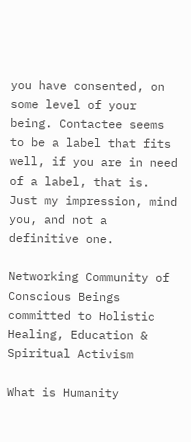you have consented, on some level of your being. Contactee seems to be a label that fits well, if you are in need of a label, that is. Just my impression, mind you, and not a definitive one.

Networking Community of Conscious Beings committed to Holistic Healing, Education & Spiritual Activism

What is Humanity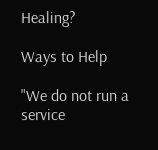Healing?

Ways to Help

"We do not run a service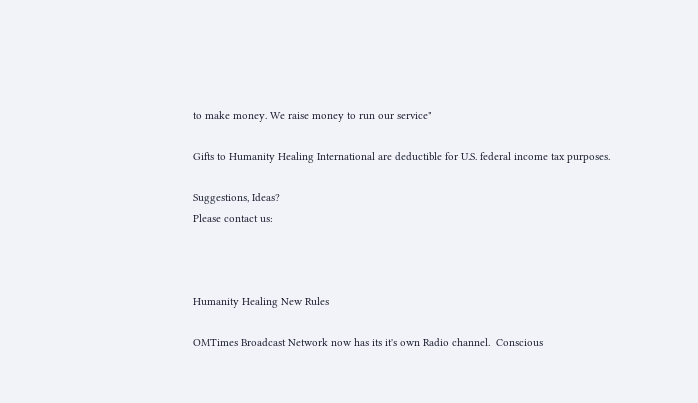to make money. We raise money to run our service"

Gifts to Humanity Healing International are deductible for U.S. federal income tax purposes.

Suggestions, Ideas?
Please contact us:



Humanity Healing New Rules

OMTimes Broadcast Network now has its it's own Radio channel.  Conscious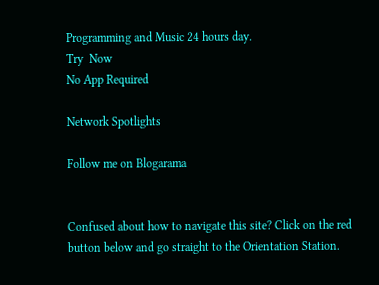Programming and Music 24 hours day.
Try  Now
No App Required

Network Spotlights

Follow me on Blogarama


Confused about how to navigate this site? Click on the red button below and go straight to the Orientation Station.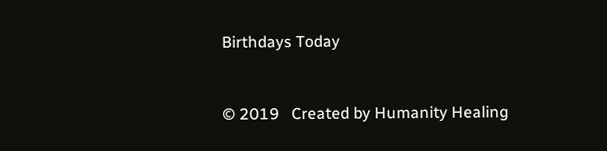Birthdays Today



© 2019   Created by Humanity Healing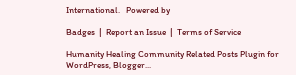International.   Powered by

Badges  |  Report an Issue  |  Terms of Service

Humanity Healing Community Related Posts Plugin for WordPress, Blogger...